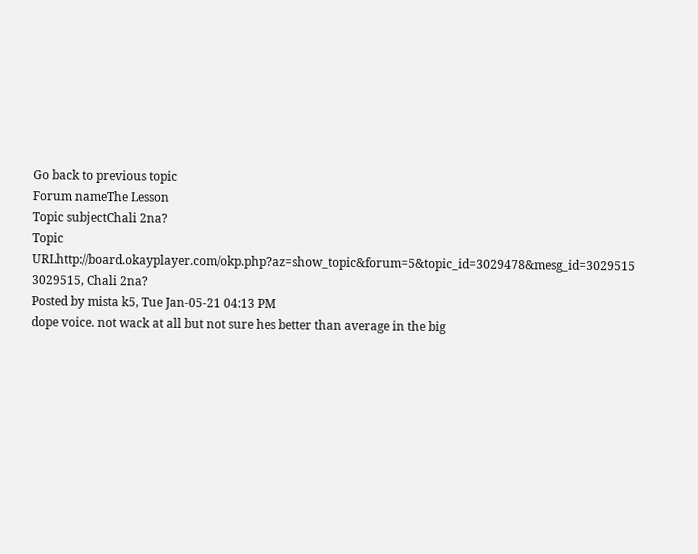Go back to previous topic
Forum nameThe Lesson
Topic subjectChali 2na?
Topic URLhttp://board.okayplayer.com/okp.php?az=show_topic&forum=5&topic_id=3029478&mesg_id=3029515
3029515, Chali 2na?
Posted by mista k5, Tue Jan-05-21 04:13 PM
dope voice. not wack at all but not sure hes better than average in the big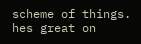scheme of things. hes great on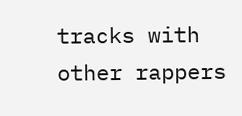tracks with other rappers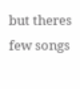but theres few songs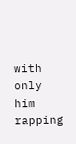with only him rapping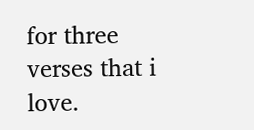for three verses that i love.